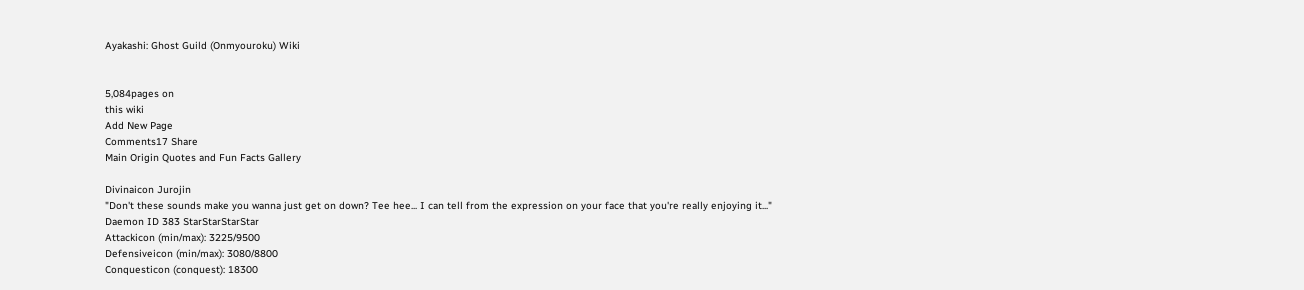Ayakashi: Ghost Guild (Onmyouroku) Wiki


5,084pages on
this wiki
Add New Page
Comments17 Share
Main Origin Quotes and Fun Facts Gallery

Divinaicon Jurojin
"Don't these sounds make you wanna just get on down? Tee hee... I can tell from the expression on your face that you're really enjoying it..."
Daemon ID 383 StarStarStarStar
Attackicon (min/max): 3225/9500
Defensiveicon (min/max): 3080/8800
Conquesticon (conquest): 18300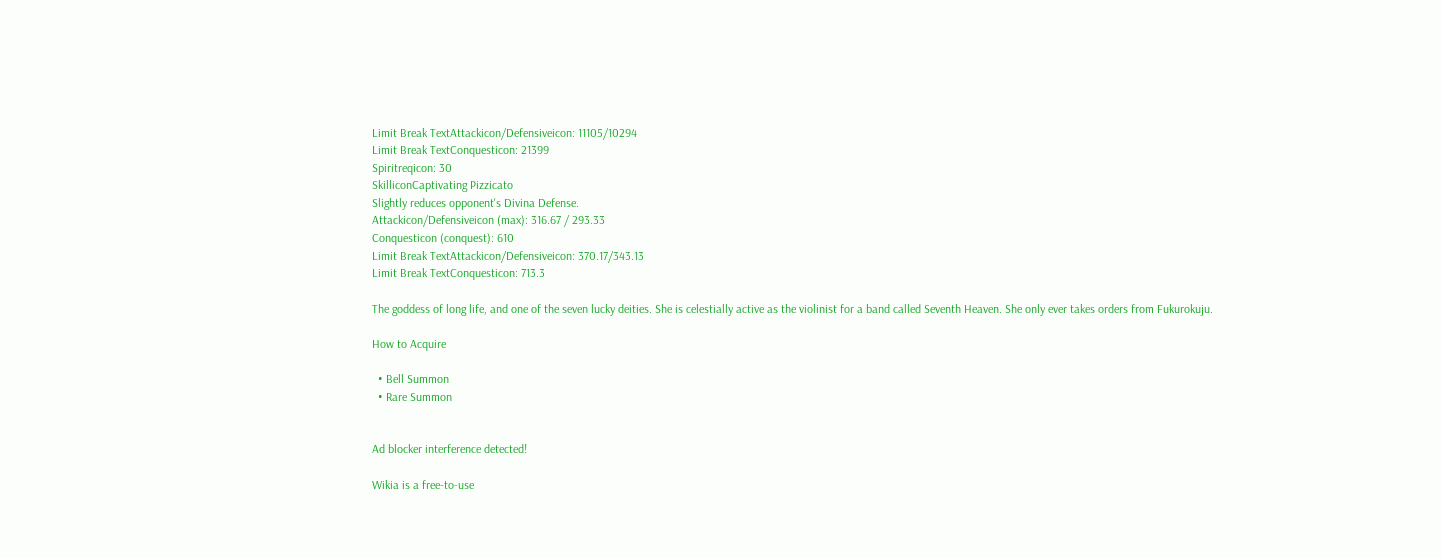Limit Break TextAttackicon/Defensiveicon: 11105/10294
Limit Break TextConquesticon: 21399
Spiritreqicon: 30
SkilliconCaptivating Pizzicato
Slightly reduces opponent's Divina Defense.
Attackicon/Defensiveicon (max): 316.67 / 293.33
Conquesticon (conquest): 610
Limit Break TextAttackicon/Defensiveicon: 370.17/343.13
Limit Break TextConquesticon: 713.3

The goddess of long life, and one of the seven lucky deities. She is celestially active as the violinist for a band called Seventh Heaven. She only ever takes orders from Fukurokuju.

How to Acquire

  • Bell Summon
  • Rare Summon


Ad blocker interference detected!

Wikia is a free-to-use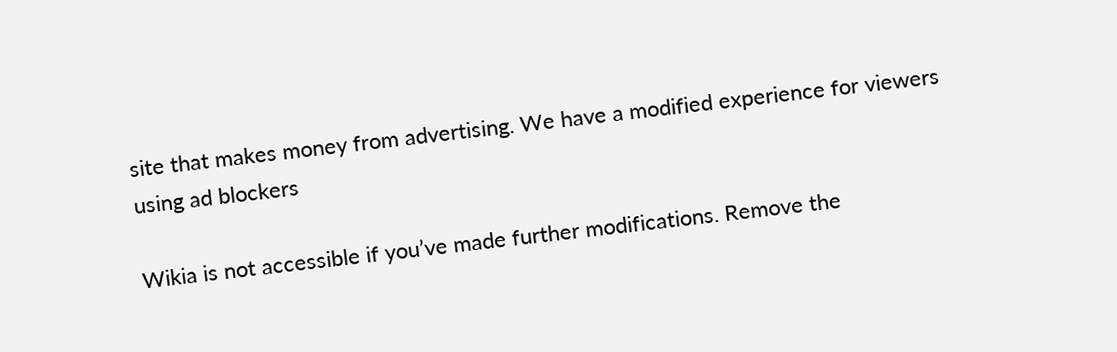site that makes money from advertising. We have a modified experience for viewers using ad blockers

Wikia is not accessible if you’ve made further modifications. Remove the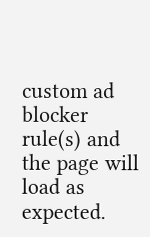custom ad blocker rule(s) and the page will load as expected.